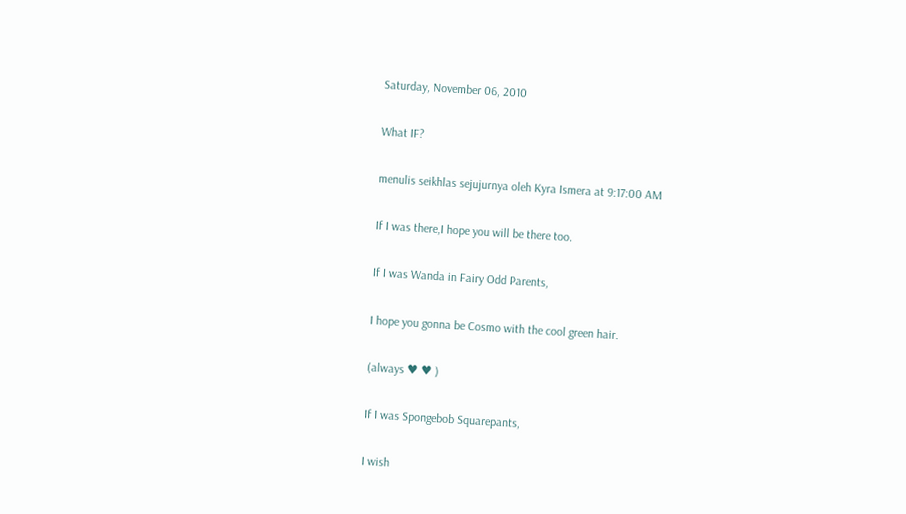Saturday, November 06, 2010

What IF?

menulis seikhlas sejujurnya oleh Kyra Ismera at 9:17:00 AM

If I was there,I hope you will be there too.

If I was Wanda in Fairy Odd Parents,

I hope you gonna be Cosmo with the cool green hair.

(always ♥ ♥ )

If I was Spongebob Squarepants,

I wish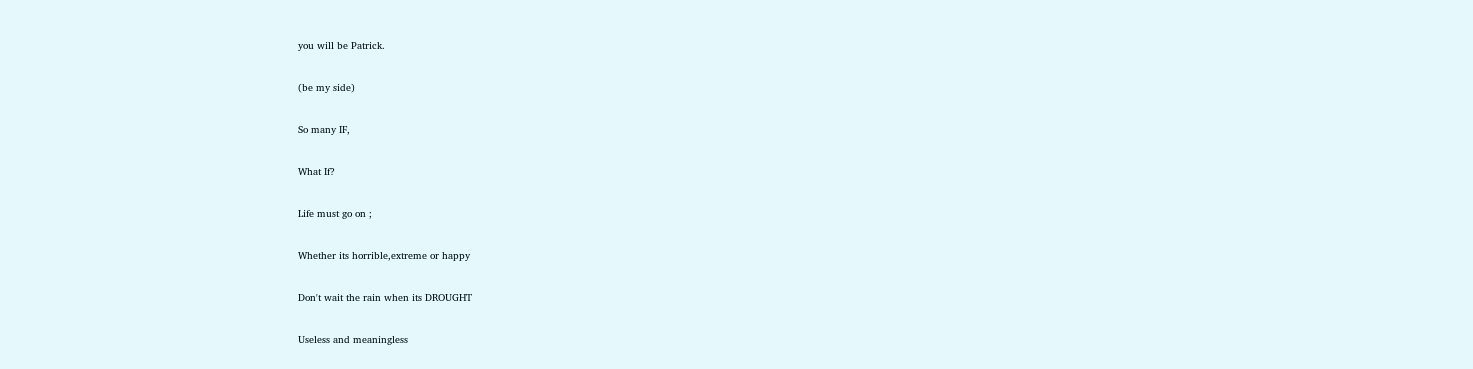you will be Patrick.

(be my side)

So many IF,

What If?

Life must go on ;

Whether its horrible,extreme or happy

Don't wait the rain when its DROUGHT

Useless and meaningless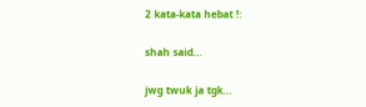2 kata-kata hebat !:

shah said...

jwg twuk ja tgk...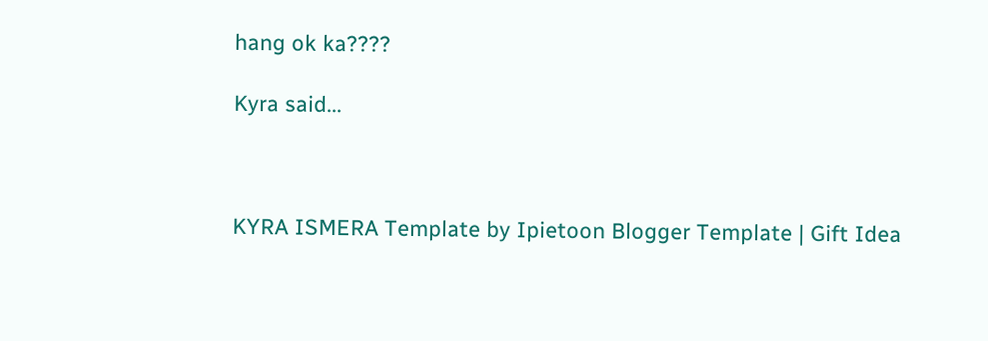hang ok ka????

Kyra said...



KYRA ISMERA Template by Ipietoon Blogger Template | Gift Idea